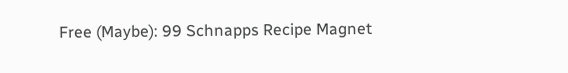Free (Maybe): 99 Schnapps Recipe Magnet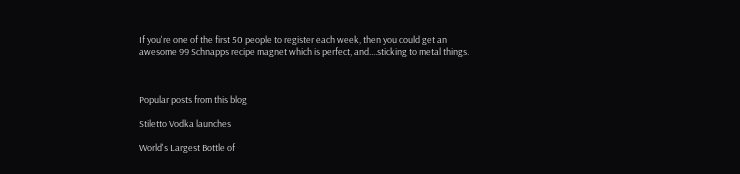If you're one of the first 50 people to register each week, then you could get an awesome 99 Schnapps recipe magnet which is perfect, and....sticking to metal things.



Popular posts from this blog

Stiletto Vodka launches

World's Largest Bottle of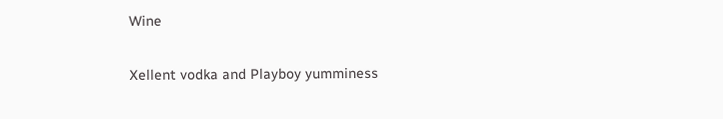Wine

Xellent vodka and Playboy yumminess